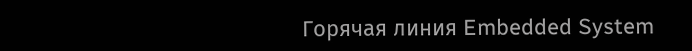Горячая линия Embedded System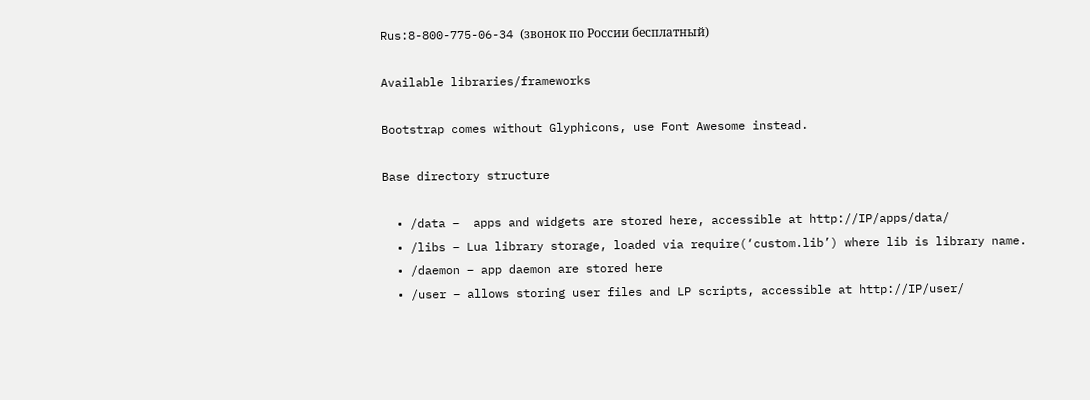Rus:8-800-775-06-34 (звонок по России бесплатный)

Available libraries/frameworks

Bootstrap comes without Glyphicons, use Font Awesome instead.

Base directory structure

  • /data –  apps and widgets are stored here, accessible at http://IP/apps/data/
  • /libs – Lua library storage, loaded via require(‘custom.lib’) where lib is library name.
  • /daemon – app daemon are stored here
  • /user – allows storing user files and LP scripts, accessible at http://IP/user/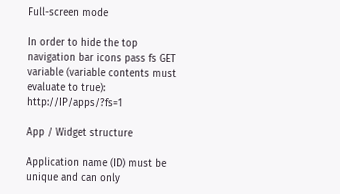Full-screen mode

In order to hide the top navigation bar icons pass fs GET variable (variable contents must evaluate to true): http://IP/apps/?fs=1

App / Widget structure

Application name (ID) must be unique and can only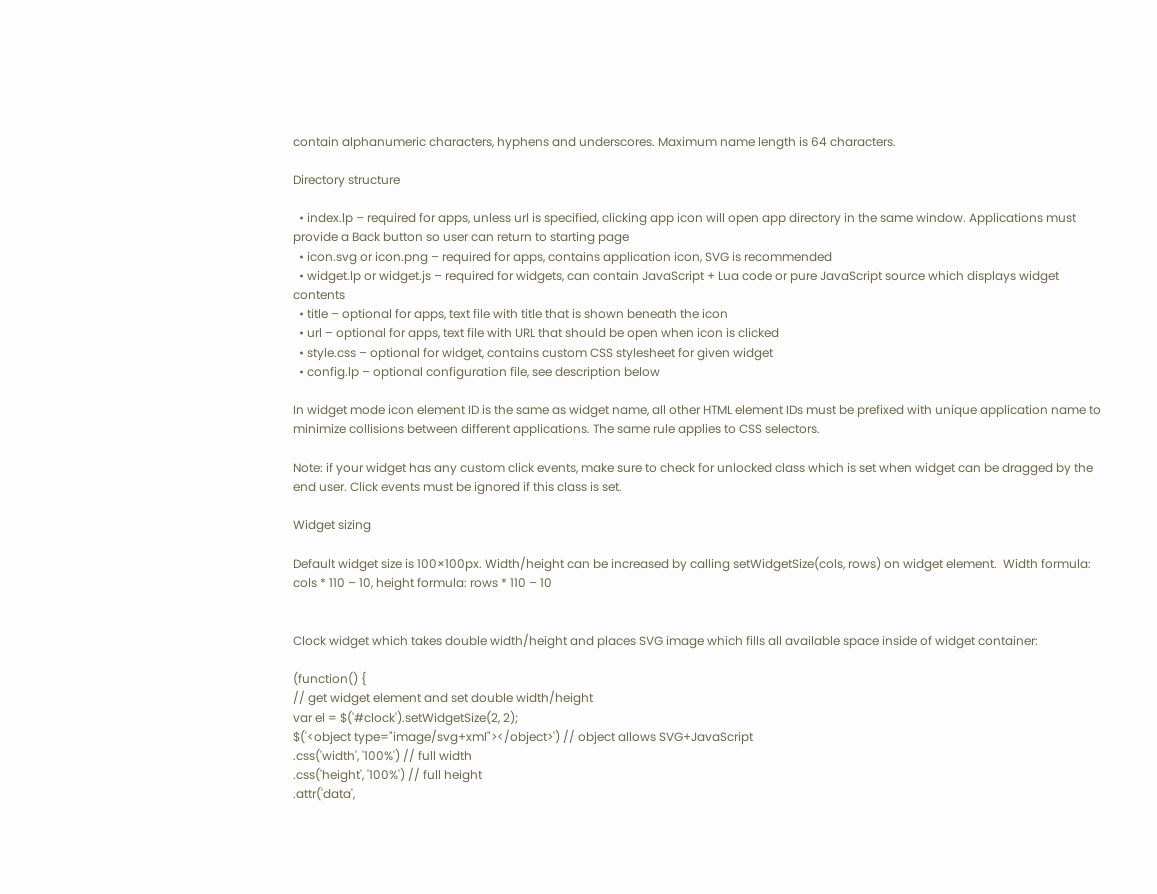contain alphanumeric characters, hyphens and underscores. Maximum name length is 64 characters.

Directory structure

  • index.lp – required for apps, unless url is specified, clicking app icon will open app directory in the same window. Applications must provide a Back button so user can return to starting page
  • icon.svg or icon.png – required for apps, contains application icon, SVG is recommended
  • widget.lp or widget.js – required for widgets, can contain JavaScript + Lua code or pure JavaScript source which displays widget contents
  • title – optional for apps, text file with title that is shown beneath the icon
  • url – optional for apps, text file with URL that should be open when icon is clicked
  • style.css – optional for widget, contains custom CSS stylesheet for given widget
  • config.lp – optional configuration file, see description below

In widget mode icon element ID is the same as widget name, all other HTML element IDs must be prefixed with unique application name to minimize collisions between different applications. The same rule applies to CSS selectors.

Note: if your widget has any custom click events, make sure to check for unlocked class which is set when widget can be dragged by the end user. Click events must be ignored if this class is set.

Widget sizing

Default widget size is 100×100px. Width/height can be increased by calling setWidgetSize(cols, rows) on widget element.  Width formula: cols * 110 – 10, height formula: rows * 110 – 10


Clock widget which takes double width/height and places SVG image which fills all available space inside of widget container:

(function() {
// get widget element and set double width/height
var el = $('#clock').setWidgetSize(2, 2);
$('<object type="image/svg+xml"></object>') // object allows SVG+JavaScript
.css('width', '100%') // full width
.css('height', '100%') // full height
.attr('data',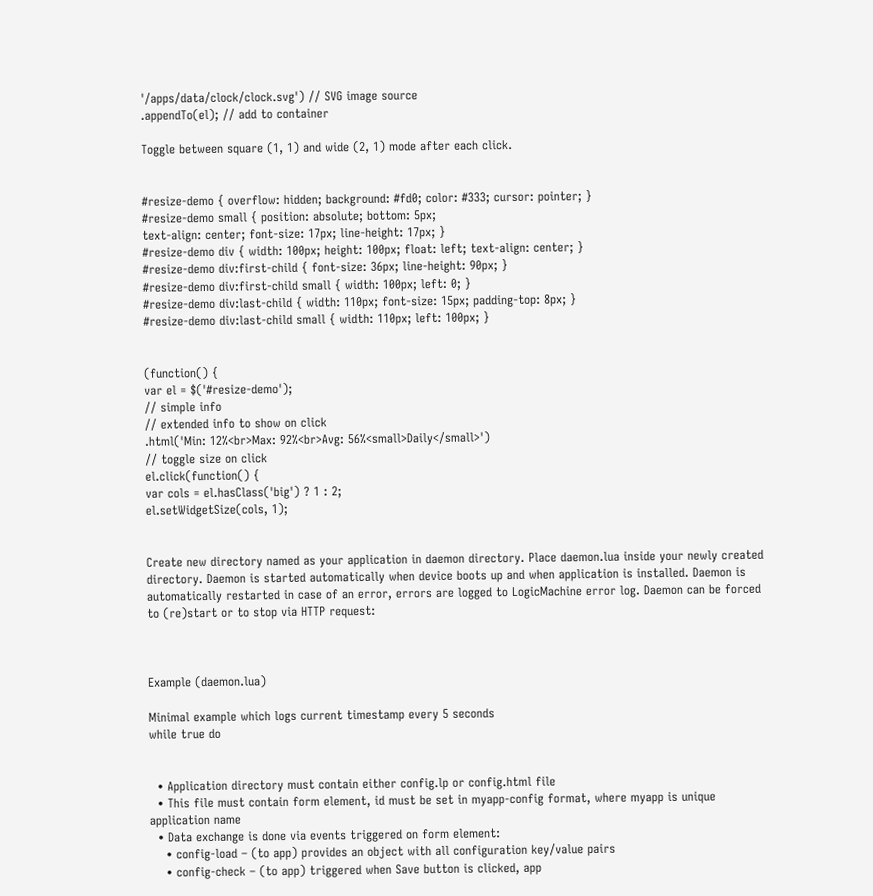'/apps/data/clock/clock.svg') // SVG image source
.appendTo(el); // add to container

Toggle between square (1, 1) and wide (2, 1) mode after each click.


#resize-demo { overflow: hidden; background: #fd0; color: #333; cursor: pointer; }
#resize-demo small { position: absolute; bottom: 5px;
text-align: center; font-size: 17px; line-height: 17px; }
#resize-demo div { width: 100px; height: 100px; float: left; text-align: center; }
#resize-demo div:first-child { font-size: 36px; line-height: 90px; }
#resize-demo div:first-child small { width: 100px; left: 0; }
#resize-demo div:last-child { width: 110px; font-size: 15px; padding-top: 8px; }
#resize-demo div:last-child small { width: 110px; left: 100px; }


(function() {
var el = $('#resize-demo');
// simple info
// extended info to show on click
.html('Min: 12%<br>Max: 92%<br>Avg: 56%<small>Daily</small>')
// toggle size on click
el.click(function() {
var cols = el.hasClass('big') ? 1 : 2;
el.setWidgetSize(cols, 1);


Create new directory named as your application in daemon directory. Place daemon.lua inside your newly created directory. Daemon is started automatically when device boots up and when application is installed. Daemon is automatically restarted in case of an error, errors are logged to LogicMachine error log. Daemon can be forced to (re)start or to stop via HTTP request:



Example (daemon.lua)

Minimal example which logs current timestamp every 5 seconds
while true do


  • Application directory must contain either config.lp or config.html file
  • This file must contain form element, id must be set in myapp-config format, where myapp is unique application name
  • Data exchange is done via events triggered on form element:
    • config-load – (to app) provides an object with all configuration key/value pairs
    • config-check – (to app) triggered when Save button is clicked, app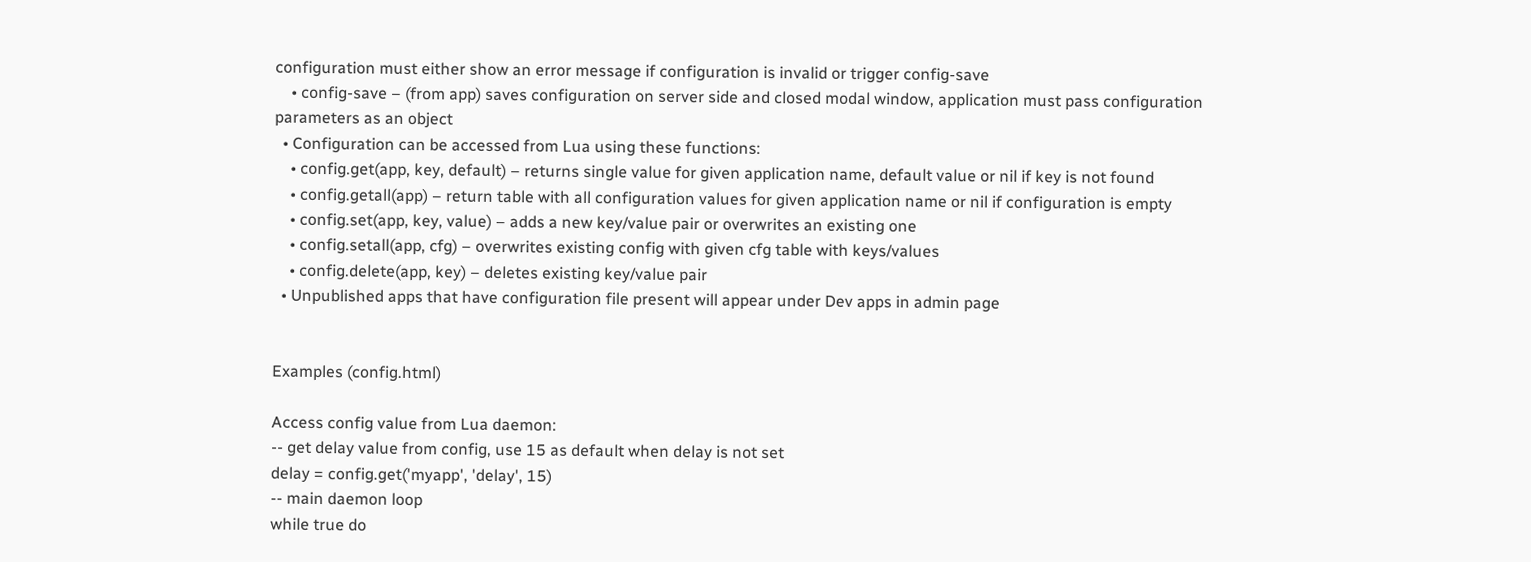configuration must either show an error message if configuration is invalid or trigger config-save
    • config-save – (from app) saves configuration on server side and closed modal window, application must pass configuration parameters as an object
  • Configuration can be accessed from Lua using these functions:
    • config.get(app, key, default) – returns single value for given application name, default value or nil if key is not found
    • config.getall(app) – return table with all configuration values for given application name or nil if configuration is empty
    • config.set(app, key, value) – adds a new key/value pair or overwrites an existing one
    • config.setall(app, cfg) – overwrites existing config with given cfg table with keys/values
    • config.delete(app, key) – deletes existing key/value pair
  • Unpublished apps that have configuration file present will appear under Dev apps in admin page


Examples (config.html)

Access config value from Lua daemon:
-- get delay value from config, use 15 as default when delay is not set
delay = config.get('myapp', 'delay', 15)
-- main daemon loop
while true do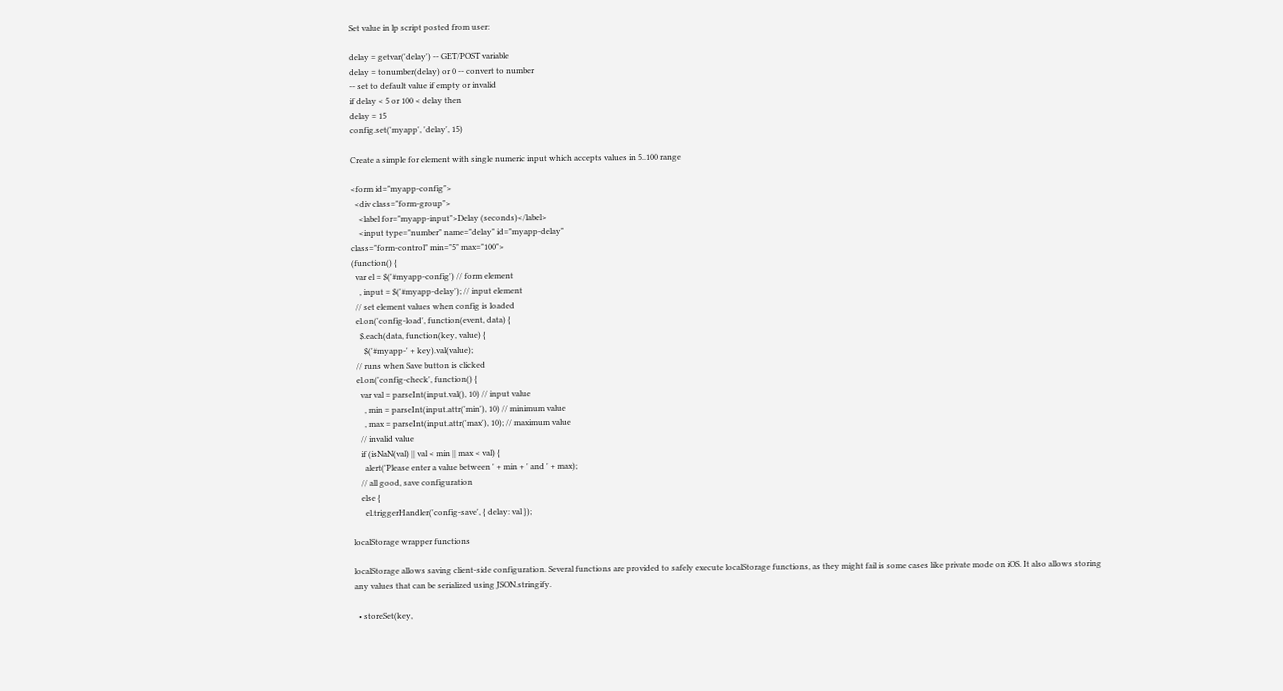Set value in lp script posted from user:

delay = getvar('delay') -- GET/POST variable
delay = tonumber(delay) or 0 -- convert to number
-- set to default value if empty or invalid
if delay < 5 or 100 < delay then
delay = 15
config.set('myapp', 'delay', 15)

Create a simple for element with single numeric input which accepts values in 5..100 range

<form id="myapp-config">
  <div class="form-group">
    <label for="myapp-input">Delay (seconds)</label>
    <input type="number" name="delay" id="myapp-delay"
class="form-control" min="5" max="100">
(function() {
  var el = $('#myapp-config') // form element
    , input = $('#myapp-delay'); // input element
  // set element values when config is loaded
  el.on('config-load', function(event, data) {
    $.each(data, function(key, value) {
      $('#myapp-' + key).val(value);
  // runs when Save button is clicked
  el.on('config-check', function() {
    var val = parseInt(input.val(), 10) // input value
      , min = parseInt(input.attr('min'), 10) // minimum value
      , max = parseInt(input.attr('max'), 10); // maximum value
    // invalid value
    if (isNaN(val) || val < min || max < val) {
      alert('Please enter a value between ' + min + ' and ' + max);
    // all good, save configuration
    else {
      el.triggerHandler('config-save', { delay: val });

localStorage wrapper functions

localStorage allows saving client-side configuration. Several functions are provided to safely execute localStorage functions, as they might fail is some cases like private mode on iOS. It also allows storing any values that can be serialized using JSON.stringify.

  • storeSet(key,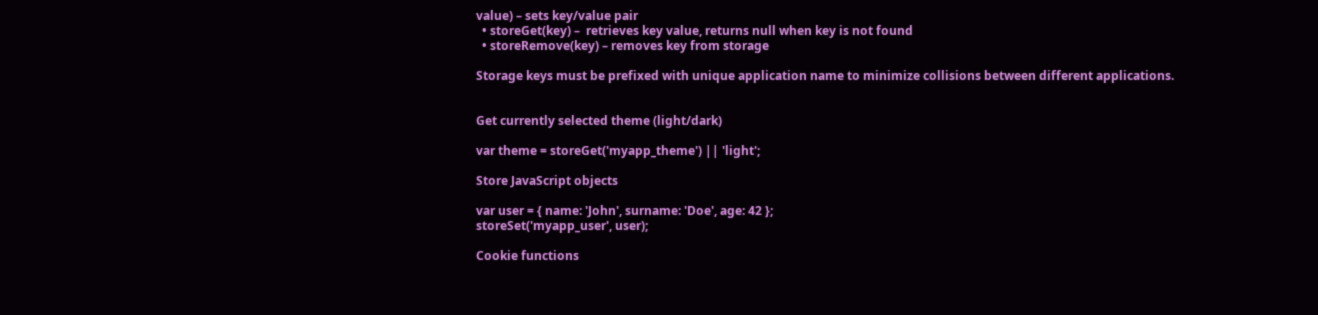value) – sets key/value pair
  • storeGet(key) –  retrieves key value, returns null when key is not found
  • storeRemove(key) – removes key from storage

Storage keys must be prefixed with unique application name to minimize collisions between different applications.


Get currently selected theme (light/dark)

var theme = storeGet('myapp_theme') || 'light';

Store JavaScript objects

var user = { name: 'John', surname: 'Doe', age: 42 };
storeSet('myapp_user', user);

Cookie functions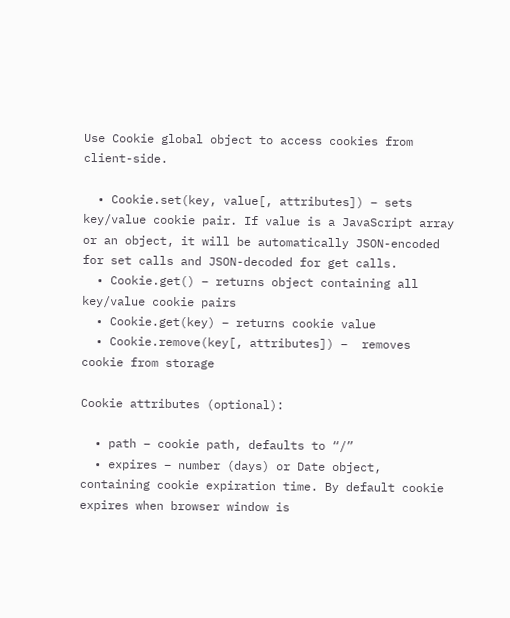Use Cookie global object to access cookies from client-side.

  • Cookie.set(key, value[, attributes]) – sets key/value cookie pair. If value is a JavaScript array or an object, it will be automatically JSON-encoded for set calls and JSON-decoded for get calls.
  • Cookie.get() – returns object containing all key/value cookie pairs
  • Cookie.get(key) – returns cookie value
  • Cookie.remove(key[, attributes]) –  removes cookie from storage

Cookie attributes (optional):

  • path – cookie path, defaults to “/”
  • expires – number (days) or Date object, containing cookie expiration time. By default cookie expires when browser window is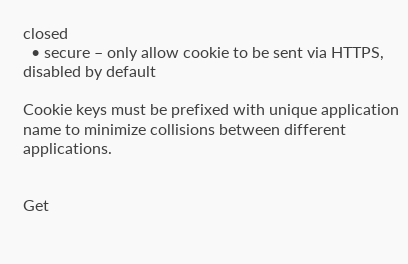closed
  • secure – only allow cookie to be sent via HTTPS, disabled by default

Cookie keys must be prefixed with unique application name to minimize collisions between different applications.


Get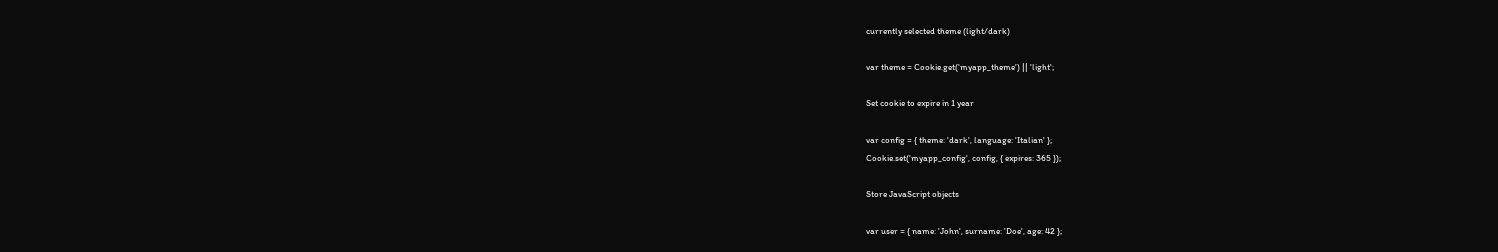currently selected theme (light/dark)

var theme = Cookie.get('myapp_theme') || 'light';

Set cookie to expire in 1 year

var config = { theme: 'dark', language: 'Italian' };
Cookie.set('myapp_config', config, { expires: 365 });

Store JavaScript objects

var user = { name: 'John', surname: 'Doe', age: 42 };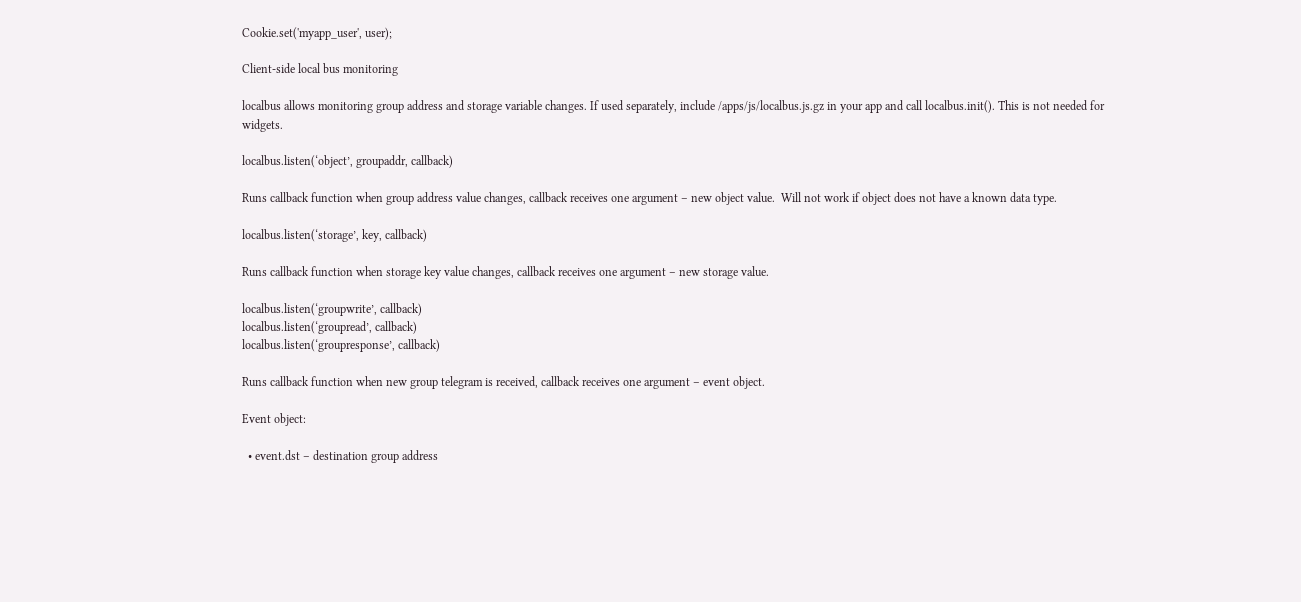Cookie.set('myapp_user', user);

Client-side local bus monitoring

localbus allows monitoring group address and storage variable changes. If used separately, include /apps/js/localbus.js.gz in your app and call localbus.init(). This is not needed for widgets.

localbus.listen(‘object’, groupaddr, callback)

Runs callback function when group address value changes, callback receives one argument – new object value.  Will not work if object does not have a known data type.

localbus.listen(‘storage’, key, callback)

Runs callback function when storage key value changes, callback receives one argument – new storage value.

localbus.listen(‘groupwrite’, callback)
localbus.listen(‘groupread’, callback)
localbus.listen(‘groupresponse’, callback)

Runs callback function when new group telegram is received, callback receives one argument – event object.

Event object:

  • event.dst – destination group address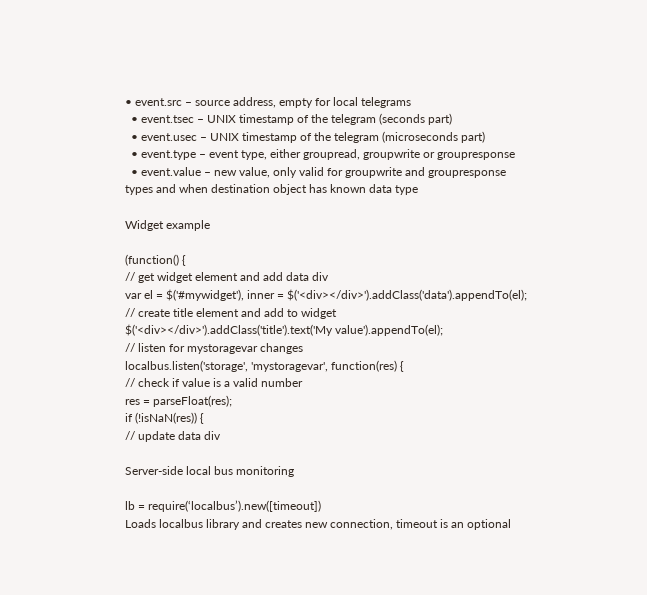• event.src – source address, empty for local telegrams
  • event.tsec – UNIX timestamp of the telegram (seconds part)
  • event.usec – UNIX timestamp of the telegram (microseconds part)
  • event.type – event type, either groupread, groupwrite or groupresponse
  • event.value – new value, only valid for groupwrite and groupresponse types and when destination object has known data type

Widget example

(function() {
// get widget element and add data div
var el = $('#mywidget'), inner = $('<div></div>').addClass('data').appendTo(el);
// create title element and add to widget
$('<div></div>').addClass('title').text('My value').appendTo(el);
// listen for mystoragevar changes
localbus.listen('storage', 'mystoragevar', function(res) {
// check if value is a valid number
res = parseFloat(res);
if (!isNaN(res)) {
// update data div

Server-side local bus monitoring

lb = require(‘localbus’).new([timeout])
Loads localbus library and creates new connection, timeout is an optional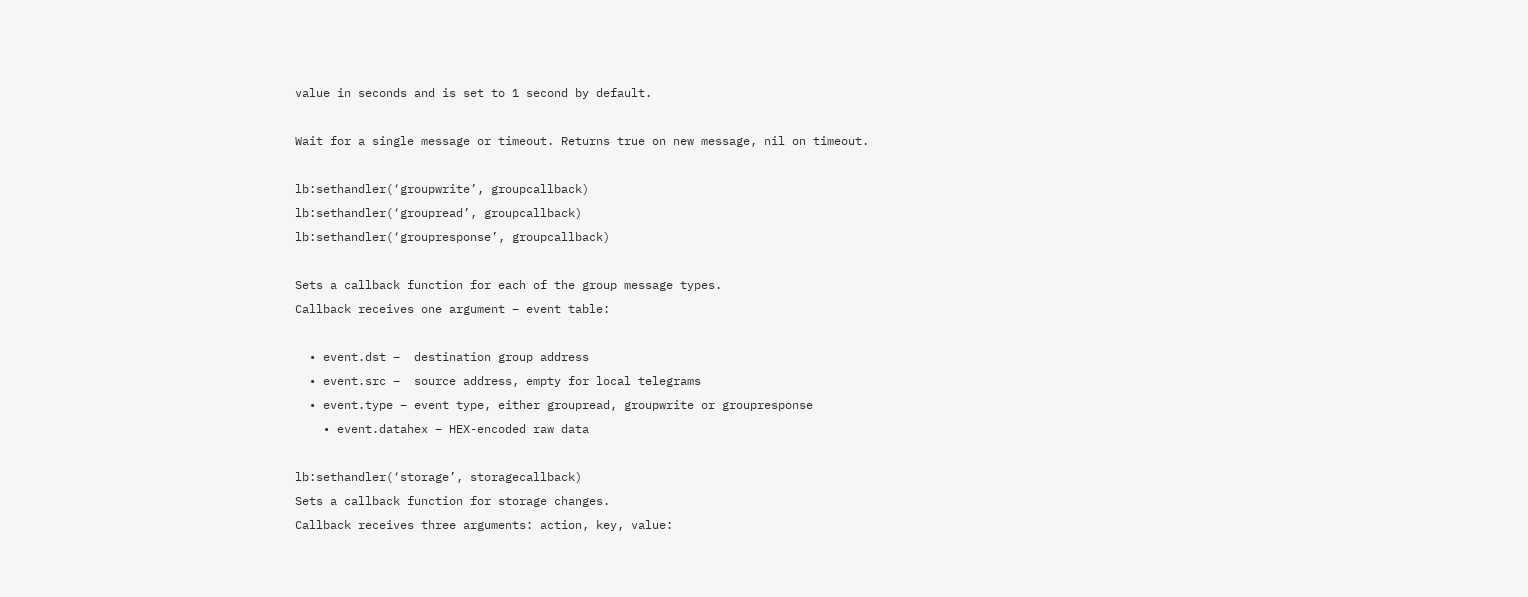value in seconds and is set to 1 second by default.

Wait for a single message or timeout. Returns true on new message, nil on timeout.

lb:sethandler(‘groupwrite’, groupcallback)
lb:sethandler(‘groupread’, groupcallback)
lb:sethandler(‘groupresponse’, groupcallback)

Sets a callback function for each of the group message types.
Callback receives one argument – event table:

  • event.dst –  destination group address
  • event.src –  source address, empty for local telegrams
  • event.type – event type, either groupread, groupwrite or groupresponse
    • event.datahex – HEX-encoded raw data

lb:sethandler(‘storage’, storagecallback)
Sets a callback function for storage changes.
Callback receives three arguments: action, key, value: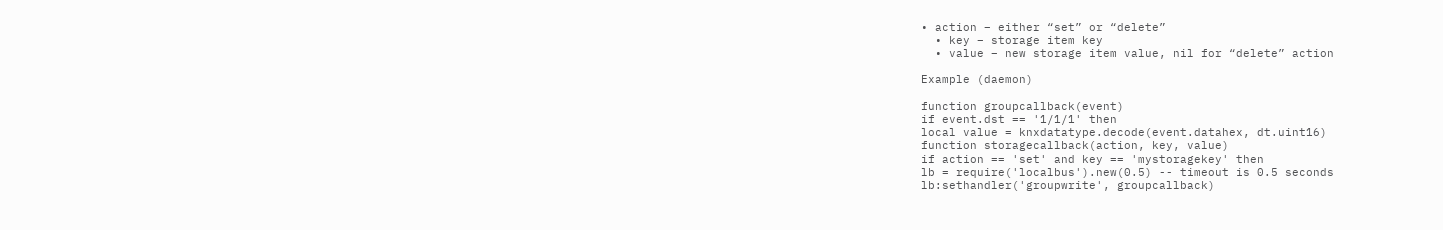• action – either “set” or “delete”
  • key – storage item key
  • value – new storage item value, nil for “delete” action

Example (daemon)

function groupcallback(event)
if event.dst == '1/1/1' then
local value = knxdatatype.decode(event.datahex, dt.uint16)
function storagecallback(action, key, value)
if action == 'set' and key == 'mystoragekey' then
lb = require('localbus').new(0.5) -- timeout is 0.5 seconds
lb:sethandler('groupwrite', groupcallback)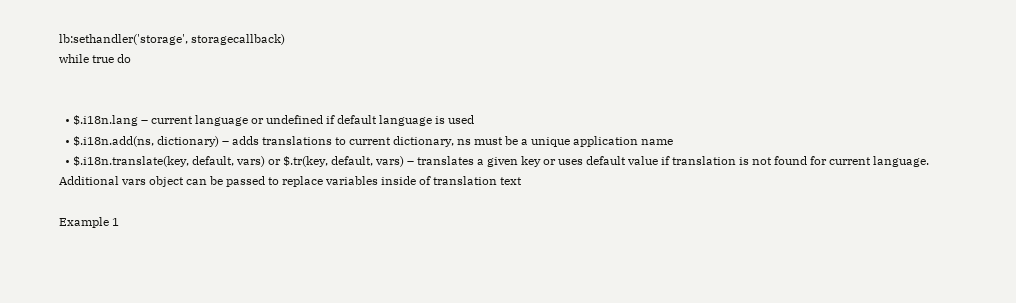lb:sethandler('storage', storagecallback)
while true do


  • $.i18n.lang – current language or undefined if default language is used
  • $.i18n.add(ns, dictionary) – adds translations to current dictionary, ns must be a unique application name
  • $.i18n.translate(key, default, vars) or $.tr(key, default, vars) – translates a given key or uses default value if translation is not found for current language. Additional vars object can be passed to replace variables inside of translation text

Example 1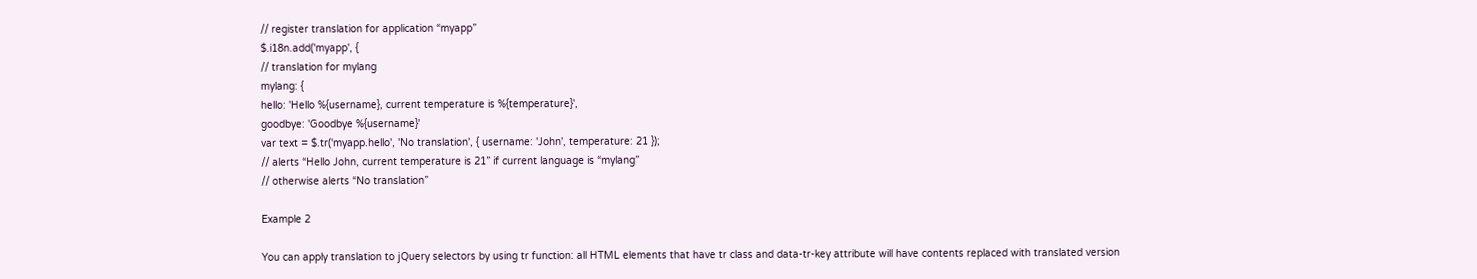// register translation for application “myapp”
$.i18n.add('myapp', {
// translation for mylang
mylang: {
hello: 'Hello %{username}, current temperature is %{temperature}',
goodbye: 'Goodbye %{username}'
var text = $.tr('myapp.hello', 'No translation', { username: 'John', temperature: 21 });
// alerts “Hello John, current temperature is 21” if current language is “mylang”
// otherwise alerts “No translation”

Example 2

You can apply translation to jQuery selectors by using tr function: all HTML elements that have tr class and data-tr-key attribute will have contents replaced with translated version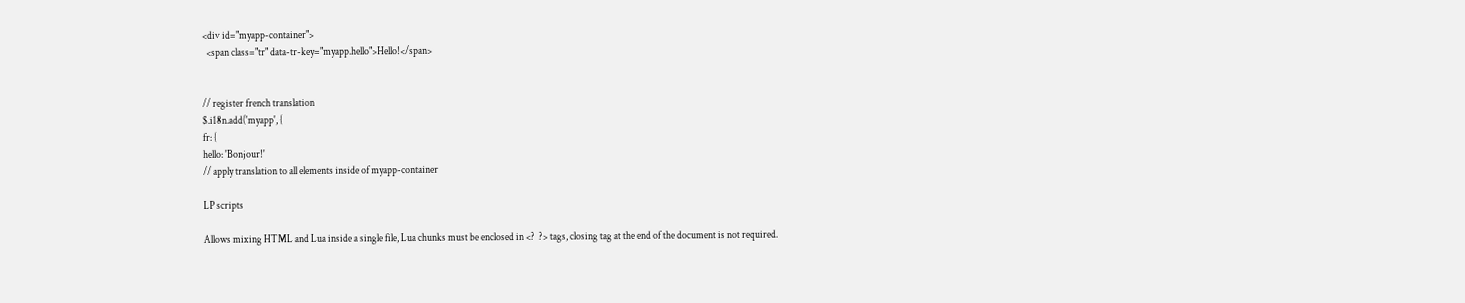<div id="myapp-container">
  <span class="tr" data-tr-key="myapp.hello">Hello!</span>


// register french translation
$.i18n.add('myapp', {
fr: {
hello: 'Bonjour!'
// apply translation to all elements inside of myapp-container

LP scripts

Allows mixing HTML and Lua inside a single file, Lua chunks must be enclosed in <?  ?> tags, closing tag at the end of the document is not required.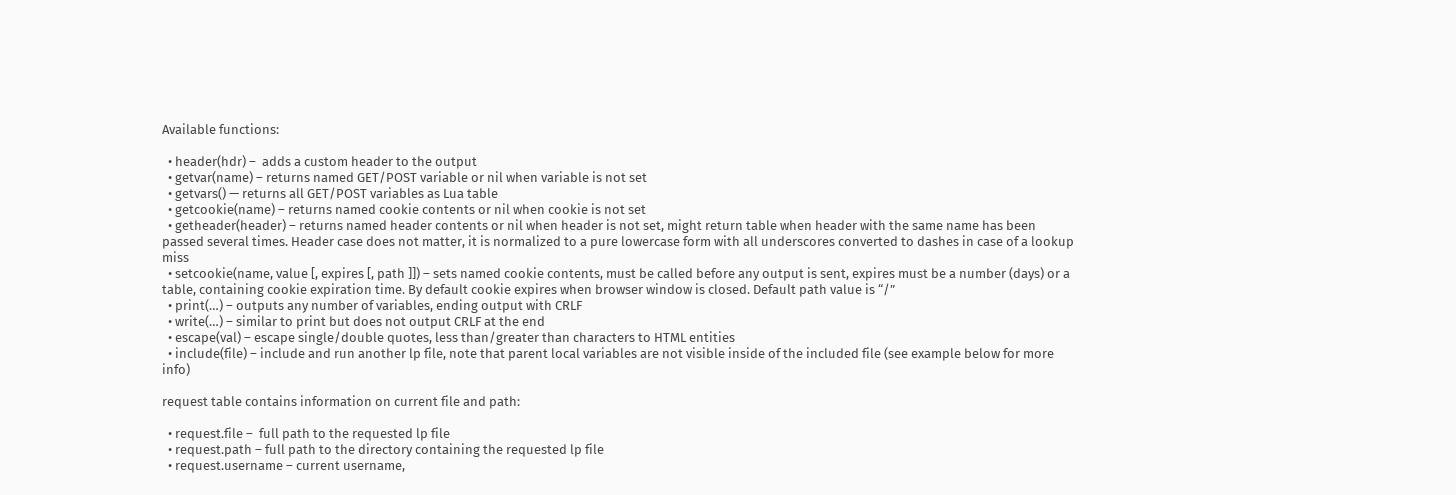Available functions:

  • header(hdr) –  adds a custom header to the output
  • getvar(name) – returns named GET/POST variable or nil when variable is not set
  • getvars() — returns all GET/POST variables as Lua table
  • getcookie(name) – returns named cookie contents or nil when cookie is not set
  • getheader(header) – returns named header contents or nil when header is not set, might return table when header with the same name has been passed several times. Header case does not matter, it is normalized to a pure lowercase form with all underscores converted to dashes in case of a lookup miss
  • setcookie(name, value [, expires [, path ]]) – sets named cookie contents, must be called before any output is sent, expires must be a number (days) or a table, containing cookie expiration time. By default cookie expires when browser window is closed. Default path value is “/”
  • print(…) – outputs any number of variables, ending output with CRLF
  • write(…) – similar to print but does not output CRLF at the end
  • escape(val) – escape single/double quotes, less than/greater than characters to HTML entities
  • include(file) – include and run another lp file, note that parent local variables are not visible inside of the included file (see example below for more info)

request table contains information on current file and path:

  • request.file –  full path to the requested lp file
  • request.path – full path to the directory containing the requested lp file
  • request.username – current username,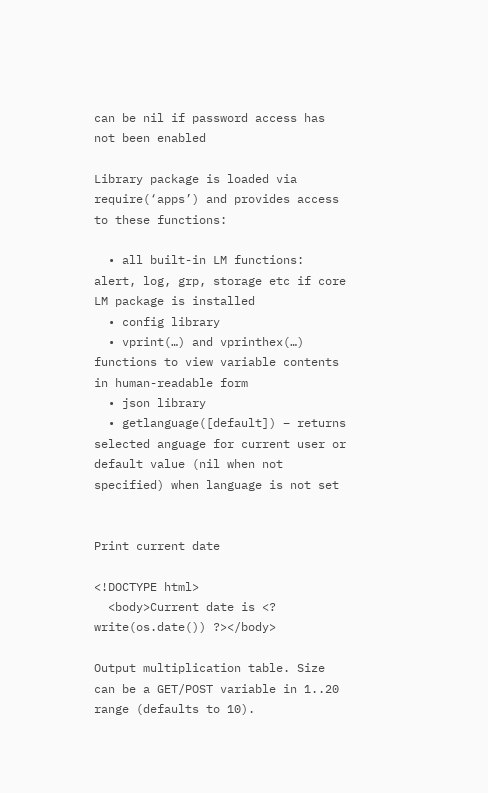can be nil if password access has not been enabled

Library package is loaded via require(‘apps’) and provides access to these functions:

  • all built-in LM functions: alert, log, grp, storage etc if core LM package is installed
  • config library
  • vprint(…) and vprinthex(…) functions to view variable contents in human-readable form
  • json library
  • getlanguage([default]) – returns selected anguage for current user or default value (nil when not specified) when language is not set


Print current date

<!DOCTYPE html>
  <body>Current date is <? write(os.date()) ?></body>

Output multiplication table. Size can be a GET/POST variable in 1..20 range (defaults to 10).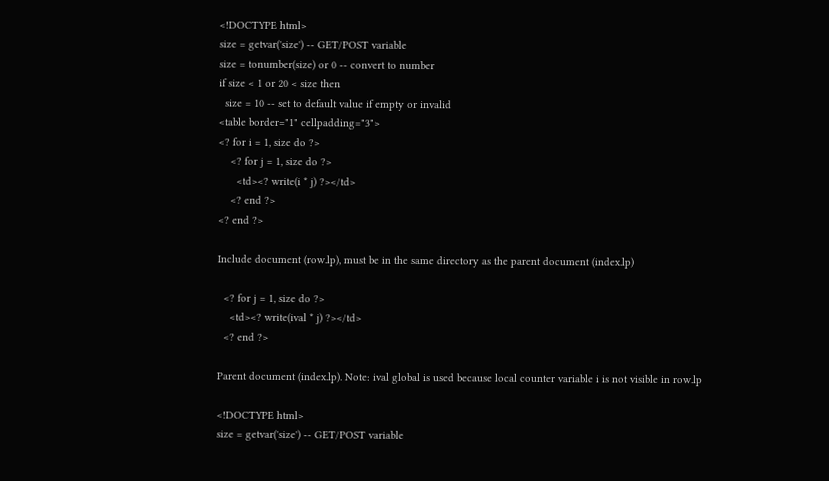<!DOCTYPE html>
size = getvar('size') -- GET/POST variable
size = tonumber(size) or 0 -- convert to number
if size < 1 or 20 < size then
  size = 10 -- set to default value if empty or invalid
<table border="1" cellpadding="3">
<? for i = 1, size do ?>
    <? for j = 1, size do ?>
      <td><? write(i * j) ?></td>
    <? end ?>
<? end ?>

Include document (row.lp), must be in the same directory as the parent document (index.lp)

  <? for j = 1, size do ?>
    <td><? write(ival * j) ?></td>
  <? end ?>

Parent document (index.lp). Note: ival global is used because local counter variable i is not visible in row.lp

<!DOCTYPE html>
size = getvar('size') -- GET/POST variable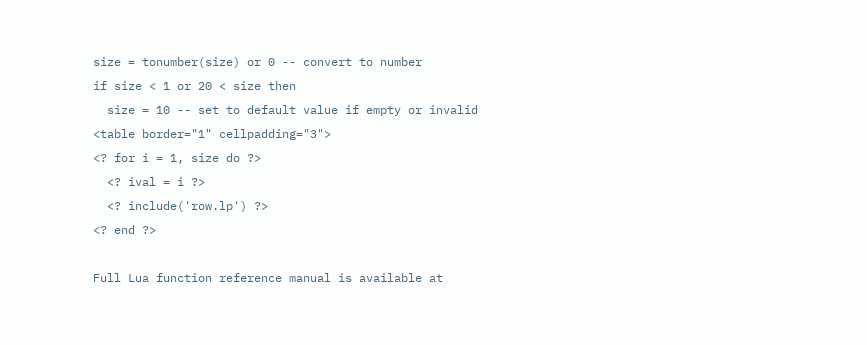size = tonumber(size) or 0 -- convert to number
if size < 1 or 20 < size then
  size = 10 -- set to default value if empty or invalid
<table border="1" cellpadding="3">
<? for i = 1, size do ?>
  <? ival = i ?>
  <? include('row.lp') ?>
<? end ?>

Full Lua function reference manual is available at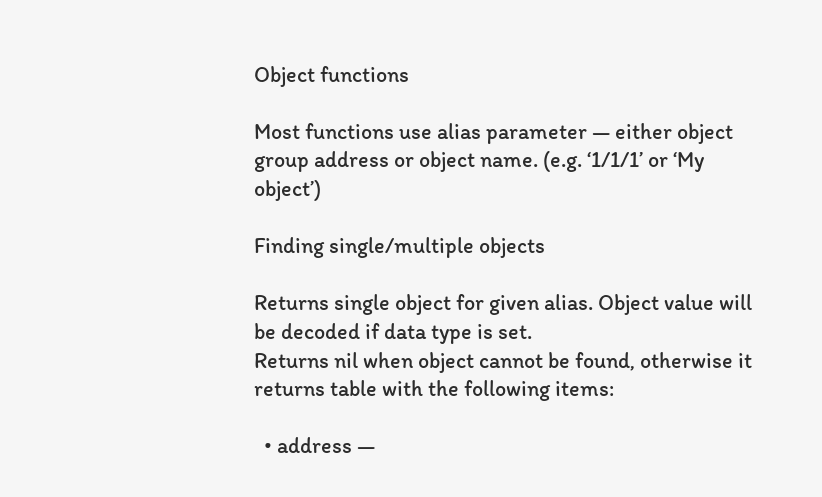Object functions

Most functions use alias parameter — either object group address or object name. (e.g. ‘1/1/1’ or ‘My object’)

Finding single/multiple objects

Returns single object for given alias. Object value will be decoded if data type is set.
Returns nil when object cannot be found, otherwise it returns table with the following items:

  • address —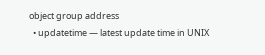object group address
  • updatetime — latest update time in UNIX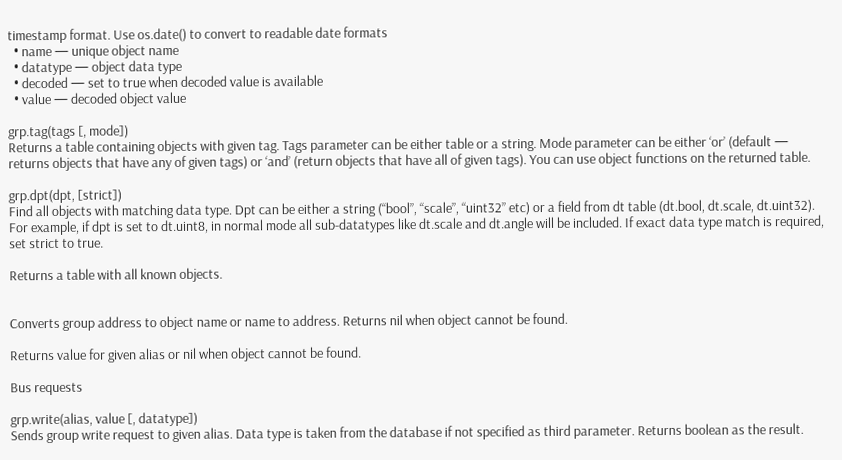timestamp format. Use os.date() to convert to readable date formats
  • name — unique object name
  • datatype — object data type
  • decoded — set to true when decoded value is available
  • value — decoded object value

grp.tag(tags [, mode])
Returns a table containing objects with given tag. Tags parameter can be either table or a string. Mode parameter can be either ‘or’ (default — returns objects that have any of given tags) or ‘and’ (return objects that have all of given tags). You can use object functions on the returned table.

grp.dpt(dpt, [strict])
Find all objects with matching data type. Dpt can be either a string (“bool”, “scale”, “uint32” etc) or a field from dt table (dt.bool, dt.scale, dt.uint32). For example, if dpt is set to dt.uint8, in normal mode all sub-datatypes like dt.scale and dt.angle will be included. If exact data type match is required, set strict to true.

Returns a table with all known objects.


Converts group address to object name or name to address. Returns nil when object cannot be found.

Returns value for given alias or nil when object cannot be found.

Bus requests

grp.write(alias, value [, datatype])
Sends group write request to given alias. Data type is taken from the database if not specified as third parameter. Returns boolean as the result.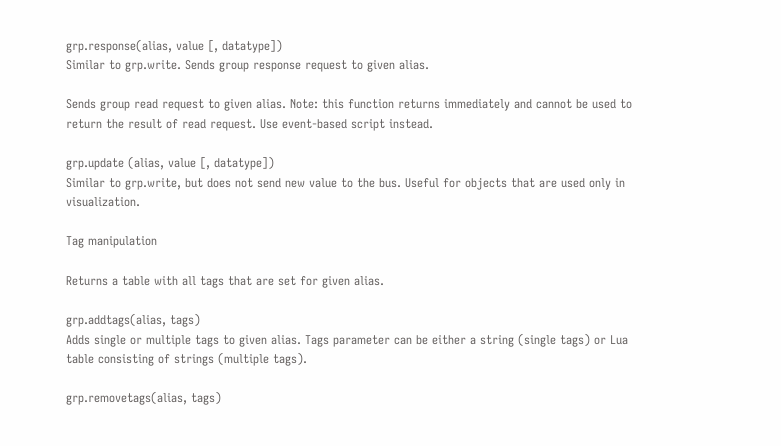grp.response(alias, value [, datatype])
Similar to grp.write. Sends group response request to given alias.

Sends group read request to given alias. Note: this function returns immediately and cannot be used to return the result of read request. Use event-based script instead.

grp.update (alias, value [, datatype])
Similar to grp.write, but does not send new value to the bus. Useful for objects that are used only in visualization.

Tag manipulation

Returns a table with all tags that are set for given alias.

grp.addtags(alias, tags)
Adds single or multiple tags to given alias. Tags parameter can be either a string (single tags) or Lua table consisting of strings (multiple tags).

grp.removetags(alias, tags)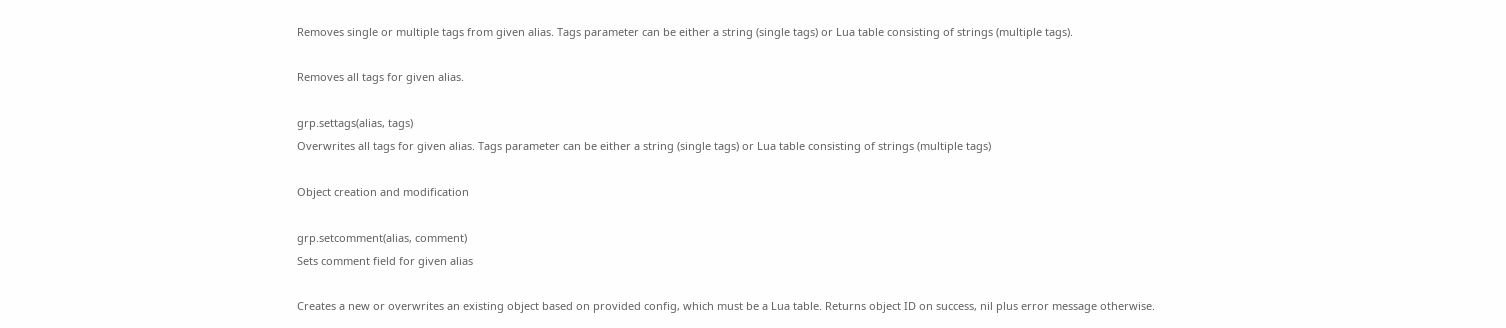Removes single or multiple tags from given alias. Tags parameter can be either a string (single tags) or Lua table consisting of strings (multiple tags).

Removes all tags for given alias.

grp.settags(alias, tags)
Overwrites all tags for given alias. Tags parameter can be either a string (single tags) or Lua table consisting of strings (multiple tags)

Object creation and modification

grp.setcomment(alias, comment)
Sets comment field for given alias

Creates a new or overwrites an existing object based on provided config, which must be a Lua table. Returns object ID on success, nil plus error message otherwise.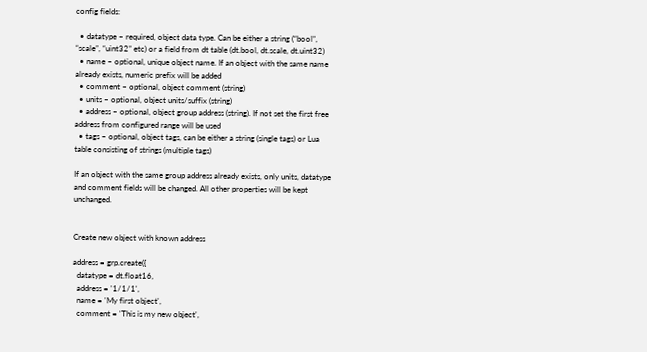config fields:

  • datatype – required, object data type. Can be either a string (“bool”, “scale”, “uint32” etc) or a field from dt table (dt.bool, dt.scale, dt.uint32)
  • name – optional, unique object name. If an object with the same name already exists, numeric prefix will be added
  • comment – optional, object comment (string)
  • units – optional, object units/suffix (string)
  • address – optional, object group address (string). If not set the first free address from configured range will be used
  • tags – optional, object tags, can be either a string (single tags) or Lua table consisting of strings (multiple tags)

If an object with the same group address already exists, only units, datatype and comment fields will be changed. All other properties will be kept unchanged.


Create new object with known address

address = grp.create({
  datatype = dt.float16,
  address = '1/1/1',
  name = 'My first object',
  comment = 'This is my new object',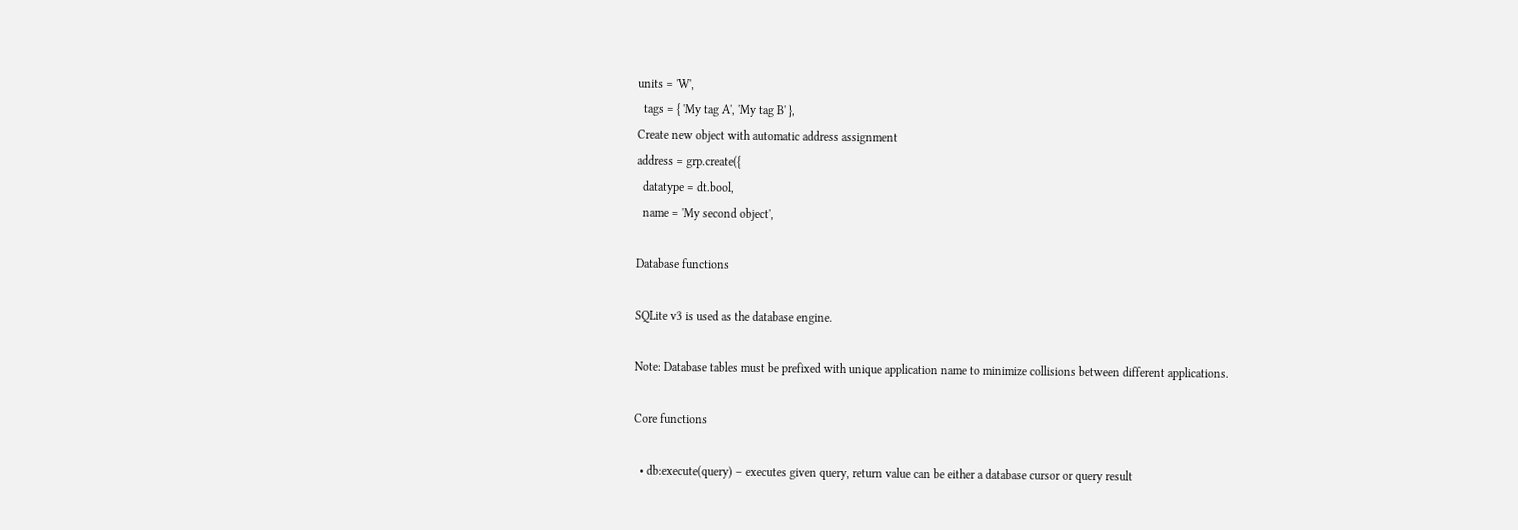units = 'W',
  tags = { 'My tag A', 'My tag B' },
Create new object with automatic address assignment
address = grp.create({
  datatype = dt.bool,
  name = 'My second object',

Database functions

SQLite v3 is used as the database engine.

Note: Database tables must be prefixed with unique application name to minimize collisions between different applications.

Core functions

  • db:execute(query) – executes given query, return value can be either a database cursor or query result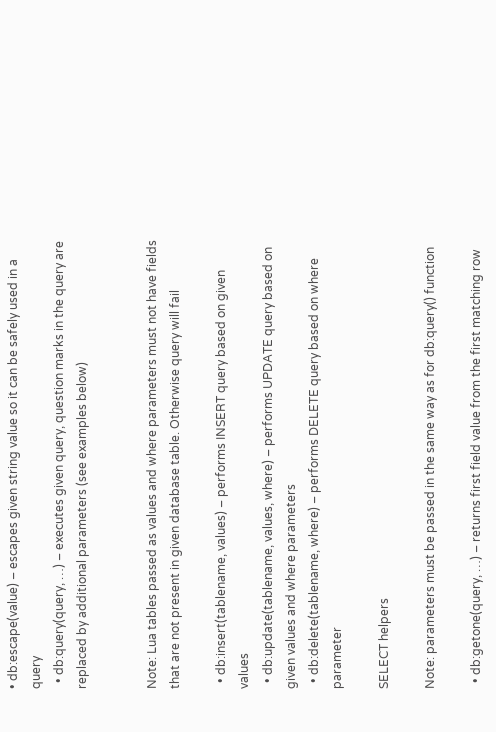• db:escape(value) – escapes given string value so it can be safely used in a query
  • db:query(query, …) – executes given query, question marks in the query are replaced by additional parameters (see examples below)


Note: Lua tables passed as values and where parameters must not have fields that are not present in given database table. Otherwise query will fail

  • db:insert(tablename, values) – performs INSERT query based on given values
  • db:update(tablename, values, where) – performs UPDATE query based on given values and where parameters
  • db:delete(tablename, where) – performs DELETE query based on where parameter

SELECT helpers

Note: parameters must be passed in the same way as for db:query() function

  • db:getone(query, …) – returns first field value from the first matching row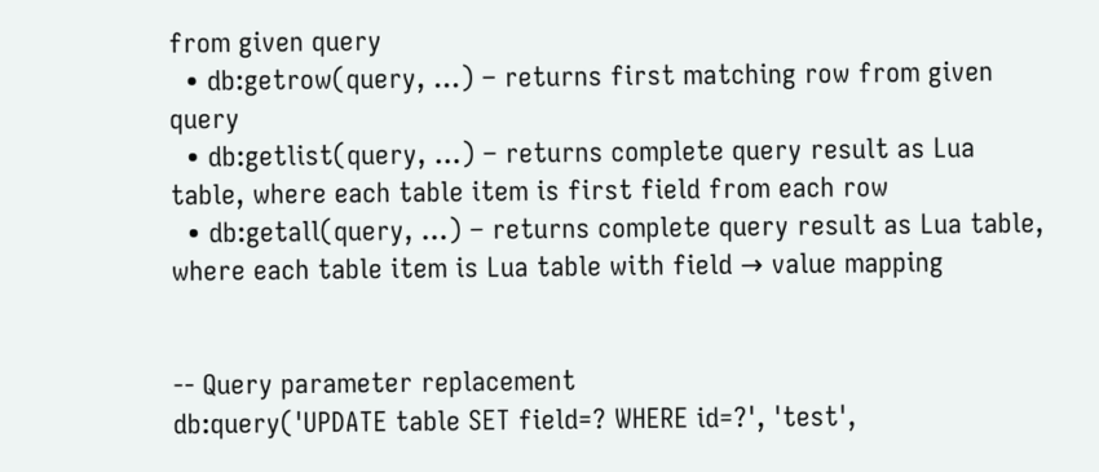from given query
  • db:getrow(query, …) – returns first matching row from given query
  • db:getlist(query, …) – returns complete query result as Lua table, where each table item is first field from each row
  • db:getall(query, …) – returns complete query result as Lua table, where each table item is Lua table with field → value mapping


-- Query parameter replacement
db:query('UPDATE table SET field=? WHERE id=?', 'test',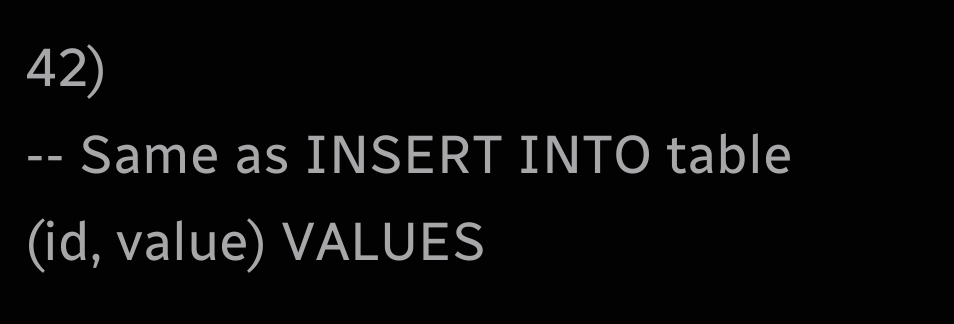42)
-- Same as INSERT INTO table (id, value) VALUES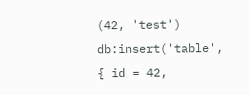(42, 'test')
db:insert('table', { id = 42,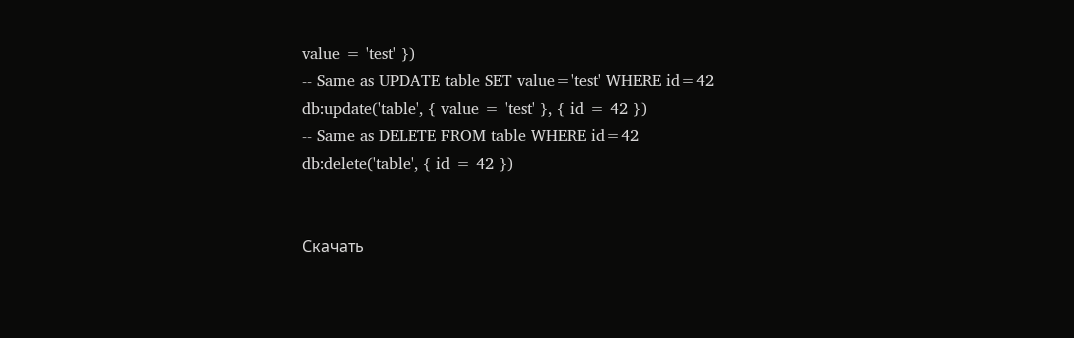value = 'test' })
-- Same as UPDATE table SET value='test' WHERE id=42
db:update('table', { value = 'test' }, { id = 42 })
-- Same as DELETE FROM table WHERE id=42
db:delete('table', { id = 42 })


Скачать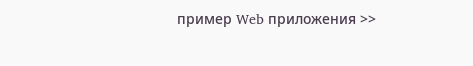пример Web приложения >>